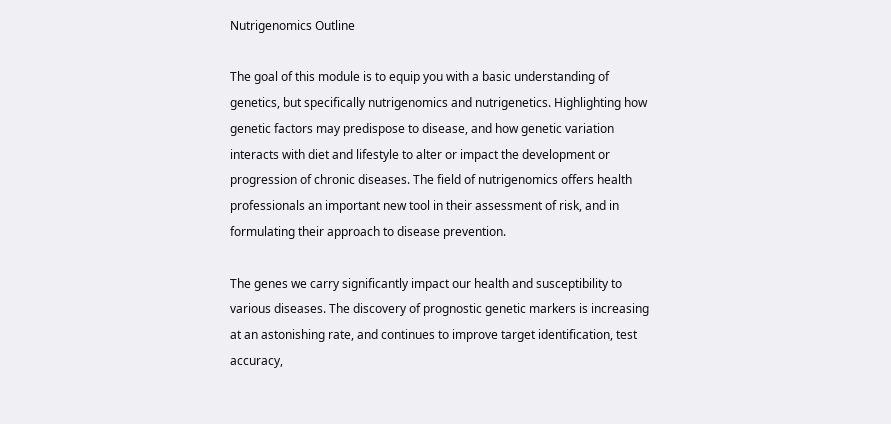Nutrigenomics Outline

The goal of this module is to equip you with a basic understanding of genetics, but specifically nutrigenomics and nutrigenetics. Highlighting how genetic factors may predispose to disease, and how genetic variation interacts with diet and lifestyle to alter or impact the development or progression of chronic diseases. The field of nutrigenomics offers health professionals an important new tool in their assessment of risk, and in formulating their approach to disease prevention.

The genes we carry significantly impact our health and susceptibility to various diseases. The discovery of prognostic genetic markers is increasing at an astonishing rate, and continues to improve target identification, test accuracy,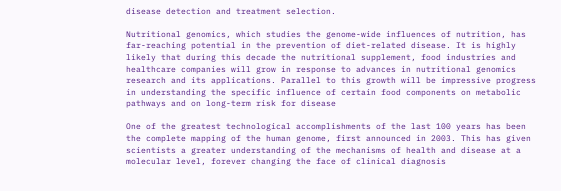disease detection and treatment selection.

Nutritional genomics, which studies the genome-wide influences of nutrition, has far-reaching potential in the prevention of diet-related disease. It is highly likely that during this decade the nutritional supplement, food industries and healthcare companies will grow in response to advances in nutritional genomics research and its applications. Parallel to this growth will be impressive progress in understanding the specific influence of certain food components on metabolic pathways and on long-term risk for disease

One of the greatest technological accomplishments of the last 100 years has been the complete mapping of the human genome, first announced in 2003. This has given scientists a greater understanding of the mechanisms of health and disease at a molecular level, forever changing the face of clinical diagnosis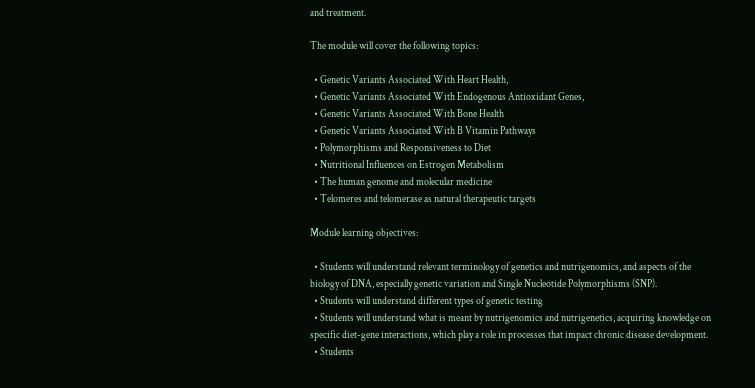and treatment.

The module will cover the following topics:

  • Genetic Variants Associated With Heart Health,
  • Genetic Variants Associated With Endogenous Antioxidant Genes,
  • Genetic Variants Associated With Bone Health
  • Genetic Variants Associated With B Vitamin Pathways
  • Polymorphisms and Responsiveness to Diet
  • Nutritional Influences on Estrogen Metabolism
  • The human genome and molecular medicine
  • Telomeres and telomerase as natural therapeutic targets

Module learning objectives:

  • Students will understand relevant terminology of genetics and nutrigenomics, and aspects of the biology of DNA, especially genetic variation and Single Nucleotide Polymorphisms (SNP).
  • Students will understand different types of genetic testing
  • Students will understand what is meant by nutrigenomics and nutrigenetics, acquiring knowledge on specific diet-gene interactions, which play a role in processes that impact chronic disease development.
  • Students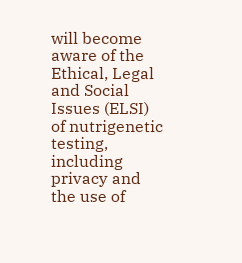will become aware of the Ethical, Legal and Social Issues (ELSI) of nutrigenetic testing, including privacy and the use of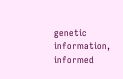genetic information, informed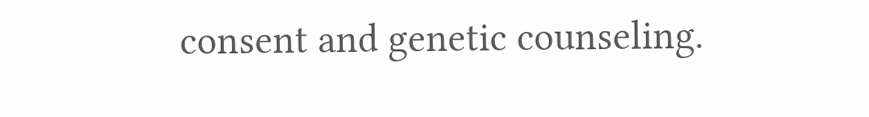consent and genetic counseling.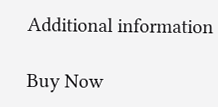Additional information

Buy Now